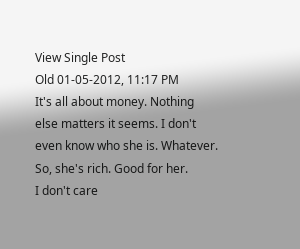View Single Post
Old 01-05-2012, 11:17 PM
It's all about money. Nothing else matters it seems. I don't even know who she is. Whatever. So, she's rich. Good for her.
I don't care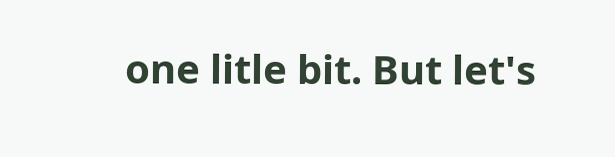one litle bit. But let's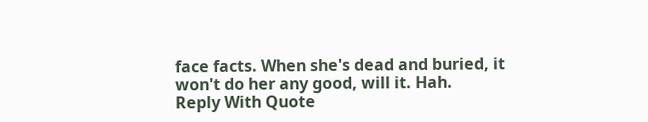face facts. When she's dead and buried, it won't do her any good, will it. Hah.
Reply With Quote